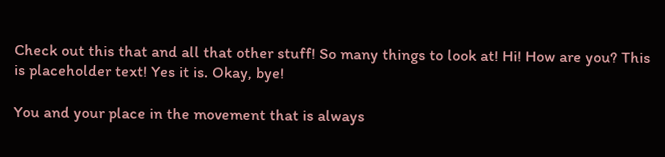Check out this that and all that other stuff! So many things to look at! Hi! How are you? This is placeholder text! Yes it is. Okay, bye!

You and your place in the movement that is always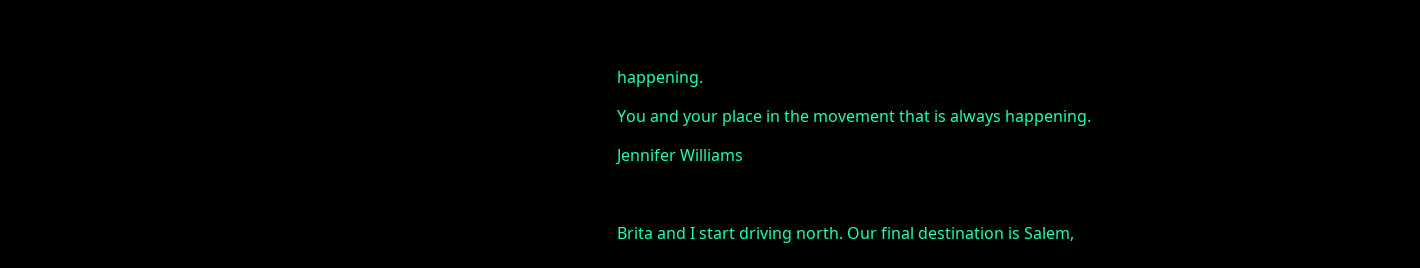happening.

You and your place in the movement that is always happening.

Jennifer Williams



Brita and I start driving north. Our final destination is Salem,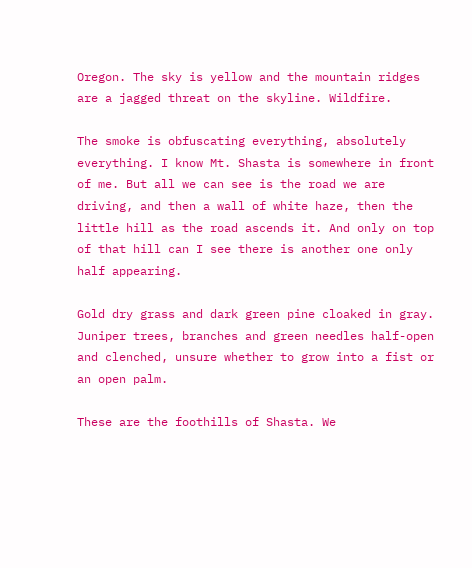Oregon. The sky is yellow and the mountain ridges are a jagged threat on the skyline. Wildfire.

The smoke is obfuscating everything, absolutely everything. I know Mt. Shasta is somewhere in front of me. But all we can see is the road we are driving, and then a wall of white haze, then the little hill as the road ascends it. And only on top of that hill can I see there is another one only half appearing.

Gold dry grass and dark green pine cloaked in gray. Juniper trees, branches and green needles half-open and clenched, unsure whether to grow into a fist or an open palm.

These are the foothills of Shasta. We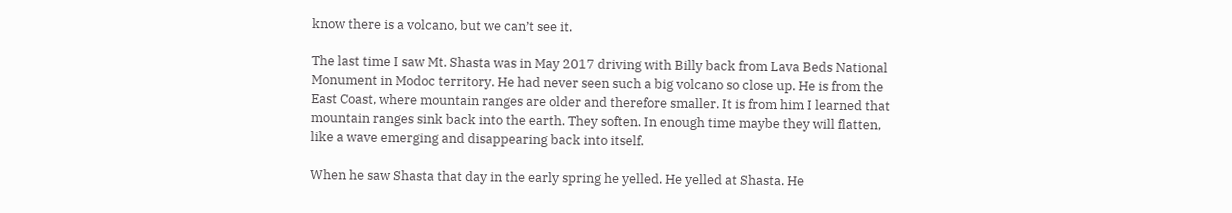know there is a volcano, but we can’t see it.

The last time I saw Mt. Shasta was in May 2017 driving with Billy back from Lava Beds National Monument in Modoc territory. He had never seen such a big volcano so close up. He is from the East Coast, where mountain ranges are older and therefore smaller. It is from him I learned that mountain ranges sink back into the earth. They soften. In enough time maybe they will flatten, like a wave emerging and disappearing back into itself.

When he saw Shasta that day in the early spring he yelled. He yelled at Shasta. He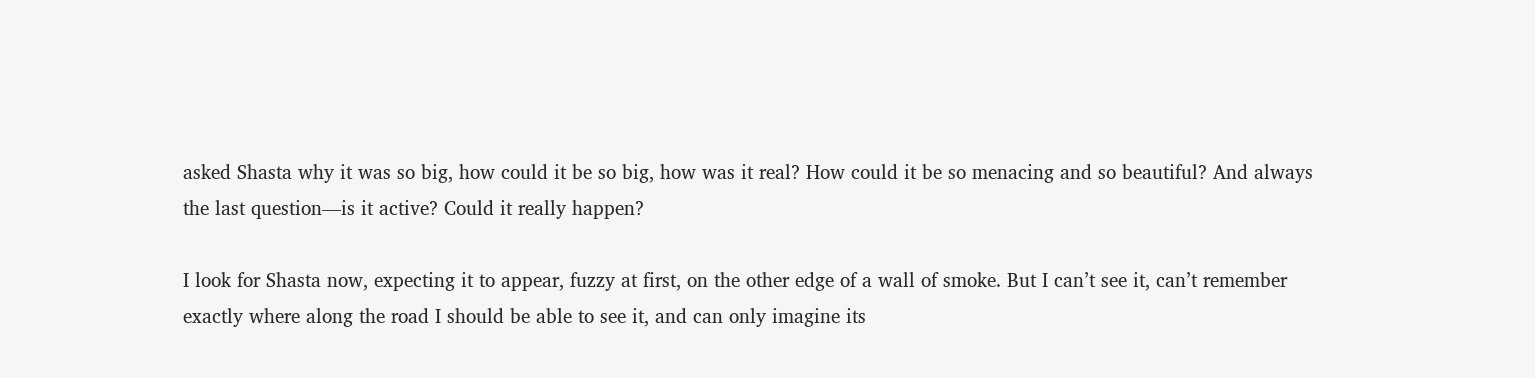asked Shasta why it was so big, how could it be so big, how was it real? How could it be so menacing and so beautiful? And always the last question—is it active? Could it really happen?

I look for Shasta now, expecting it to appear, fuzzy at first, on the other edge of a wall of smoke. But I can’t see it, can’t remember exactly where along the road I should be able to see it, and can only imagine its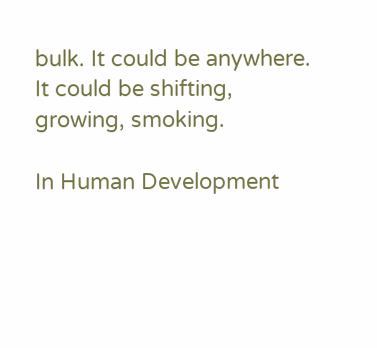bulk. It could be anywhere. It could be shifting, growing, smoking.

In Human Development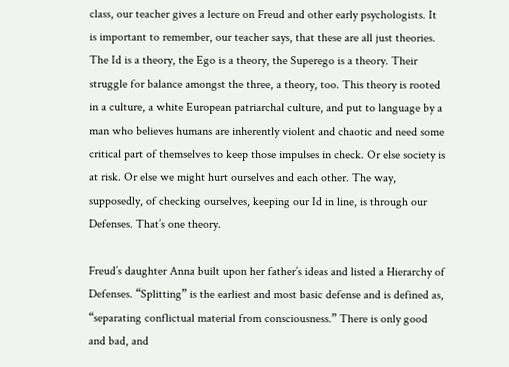class, our teacher gives a lecture on Freud and other early psychologists. It is important to remember, our teacher says, that these are all just theories. The Id is a theory, the Ego is a theory, the Superego is a theory. Their struggle for balance amongst the three, a theory, too. This theory is rooted in a culture, a white European patriarchal culture, and put to language by a man who believes humans are inherently violent and chaotic and need some critical part of themselves to keep those impulses in check. Or else society is at risk. Or else we might hurt ourselves and each other. The way, supposedly, of checking ourselves, keeping our Id in line, is through our Defenses. That’s one theory.

Freud’s daughter Anna built upon her father’s ideas and listed a Hierarchy of Defenses. “Splitting” is the earliest and most basic defense and is defined as, “separating conflictual material from consciousness.” There is only good and bad, and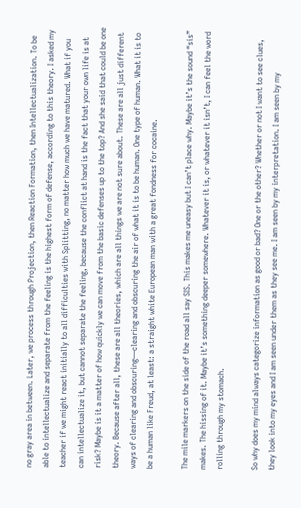no gray area in between. Later, we process through Projection, then Reaction Formation, then Intellectualization. To be able to intellectualize and separate from the feeling is the highest form of defense, according to this theory. I asked my teacher if we might react initially to all difficulties with Splitting, no matter how much we have matured. What if you can intellectualize it, but cannot separate the feeling, because the conflict at hand is the fact that your own life is at risk? Maybe is it a matter of how quickly we can move from the basic defenses up to the top? And she said that could be one theory. Because after all, these are all theories, which are all things we are not sure about. These are all just different ways of clearing and obscuring—clearing and obscuring the air of what it is to be human. One type of human. What it is to be a human like Freud, at least: a straight white European man with a great fondness for cocaine.

The mile markers on the side of the road all say SIS. This makes me uneasy but I can’t place why. Maybe it’s the sound “sis” makes. The hissing of it. Maybe it’s something deeper somewhere. Whatever it is, or whatever it isn’t, I can feel the word rolling through my stomach.

So why does my mind always categorize information as good or bad? One or the other? Whether or not I want to see clues, they look into my eyes and I am seen under them as they see me. I am seen by my interpretation. I am seen by my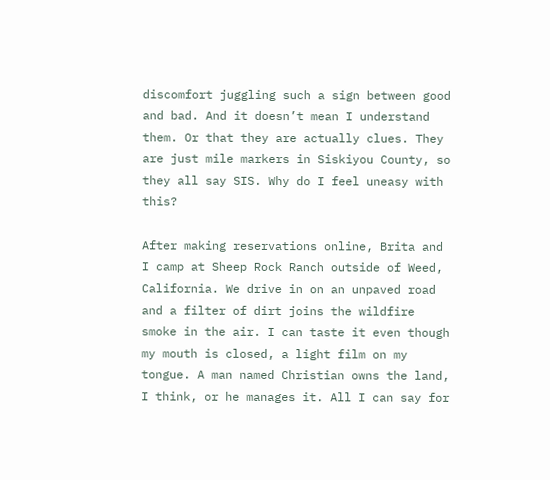discomfort juggling such a sign between good and bad. And it doesn’t mean I understand them. Or that they are actually clues. They are just mile markers in Siskiyou County, so they all say SIS. Why do I feel uneasy with this?

After making reservations online, Brita and I camp at Sheep Rock Ranch outside of Weed, California. We drive in on an unpaved road and a filter of dirt joins the wildfire smoke in the air. I can taste it even though my mouth is closed, a light film on my tongue. A man named Christian owns the land, I think, or he manages it. All I can say for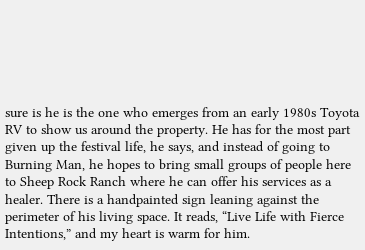sure is he is the one who emerges from an early 1980s Toyota RV to show us around the property. He has for the most part given up the festival life, he says, and instead of going to Burning Man, he hopes to bring small groups of people here to Sheep Rock Ranch where he can offer his services as a healer. There is a handpainted sign leaning against the perimeter of his living space. It reads, “Live Life with Fierce Intentions,” and my heart is warm for him.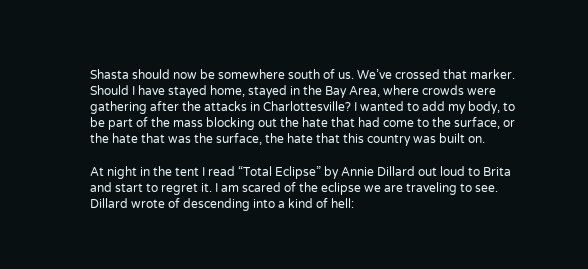Shasta should now be somewhere south of us. We’ve crossed that marker. Should I have stayed home, stayed in the Bay Area, where crowds were gathering after the attacks in Charlottesville? I wanted to add my body, to be part of the mass blocking out the hate that had come to the surface, or the hate that was the surface, the hate that this country was built on.

At night in the tent I read “Total Eclipse” by Annie Dillard out loud to Brita and start to regret it. I am scared of the eclipse we are traveling to see. Dillard wrote of descending into a kind of hell: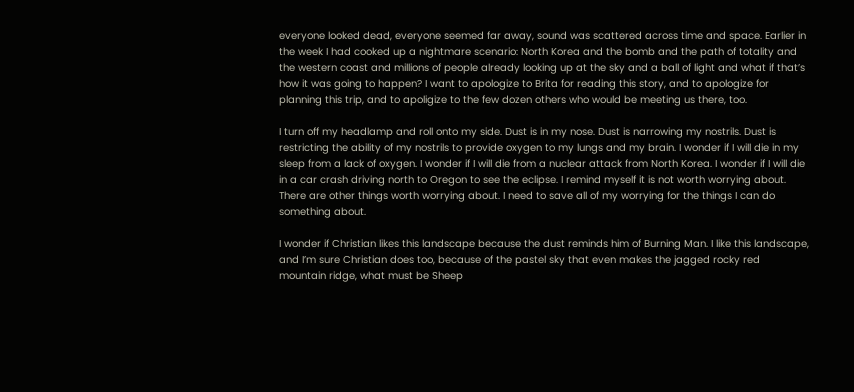everyone looked dead, everyone seemed far away, sound was scattered across time and space. Earlier in the week I had cooked up a nightmare scenario: North Korea and the bomb and the path of totality and the western coast and millions of people already looking up at the sky and a ball of light and what if that’s how it was going to happen? I want to apologize to Brita for reading this story, and to apologize for planning this trip, and to apoligize to the few dozen others who would be meeting us there, too.

I turn off my headlamp and roll onto my side. Dust is in my nose. Dust is narrowing my nostrils. Dust is restricting the ability of my nostrils to provide oxygen to my lungs and my brain. I wonder if I will die in my sleep from a lack of oxygen. I wonder if I will die from a nuclear attack from North Korea. I wonder if I will die in a car crash driving north to Oregon to see the eclipse. I remind myself it is not worth worrying about. There are other things worth worrying about. I need to save all of my worrying for the things I can do something about.

I wonder if Christian likes this landscape because the dust reminds him of Burning Man. I like this landscape, and I’m sure Christian does too, because of the pastel sky that even makes the jagged rocky red mountain ridge, what must be Sheep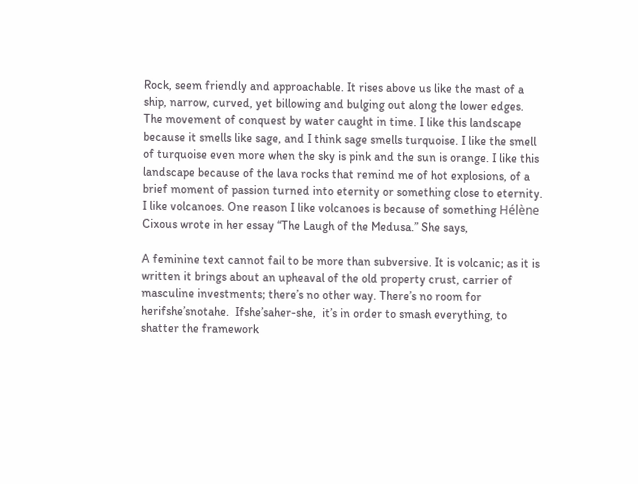Rock, seem friendly and approachable. It rises above us like the mast of a ship, narrow, curved, yet billowing and bulging out along the lower edges. The movement of conquest by water caught in time. I like this landscape because it smells like sage, and I think sage smells turquoise. I like the smell of turquoise even more when the sky is pink and the sun is orange. I like this landscape because of the lava rocks that remind me of hot explosions, of a brief moment of passion turned into eternity or something close to eternity. I like volcanoes. One reason I like volcanoes is because of something Hélène Cixous wrote in her essay “The Laugh of the Medusa.” She says,

A feminine text cannot fail to be more than subversive. It is volcanic; as it is written it brings about an upheaval of the old property crust, carrier of masculine investments; there’s no other way. There’s no room for herifshe’snotahe.  Ifshe’saher-she,  it’s in order to smash everything, to shatter the framework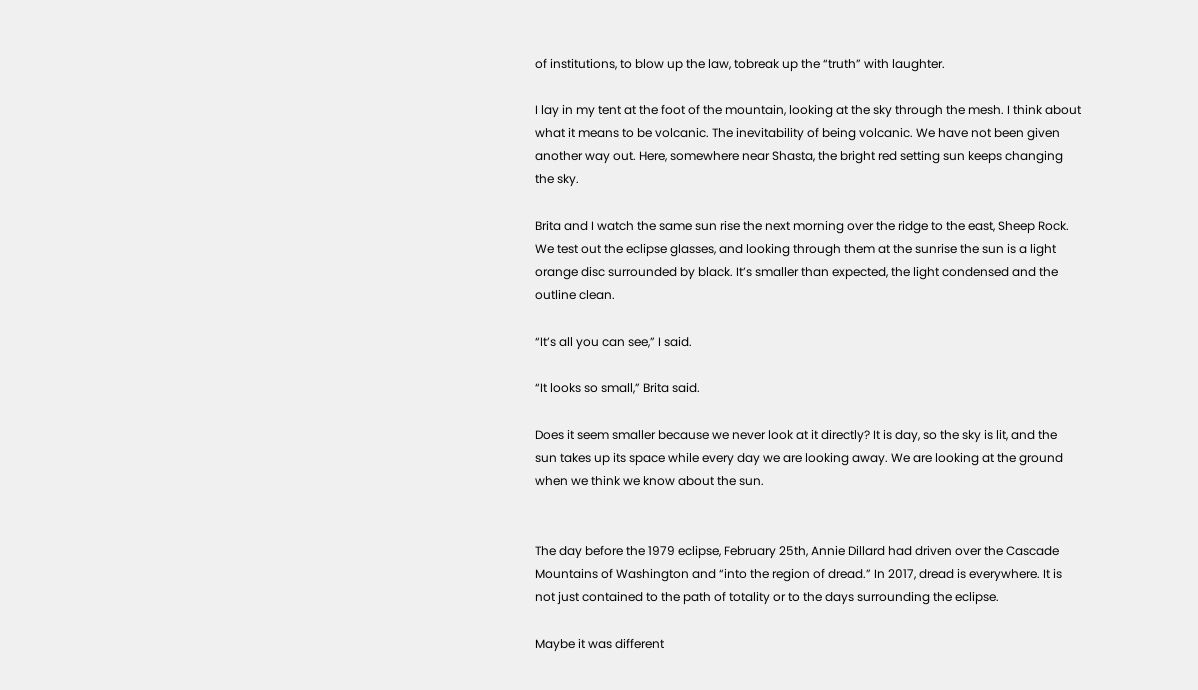of institutions, to blow up the law, tobreak up the “truth” with laughter.

I lay in my tent at the foot of the mountain, looking at the sky through the mesh. I think about what it means to be volcanic. The inevitability of being volcanic. We have not been given another way out. Here, somewhere near Shasta, the bright red setting sun keeps changing the sky.

Brita and I watch the same sun rise the next morning over the ridge to the east, Sheep Rock. We test out the eclipse glasses, and looking through them at the sunrise the sun is a light orange disc surrounded by black. It’s smaller than expected, the light condensed and the outline clean.

“It’s all you can see,” I said.

“It looks so small,” Brita said.

Does it seem smaller because we never look at it directly? It is day, so the sky is lit, and the sun takes up its space while every day we are looking away. We are looking at the ground when we think we know about the sun.


The day before the 1979 eclipse, February 25th, Annie Dillard had driven over the Cascade Mountains of Washington and “into the region of dread.” In 2017, dread is everywhere. It is not just contained to the path of totality or to the days surrounding the eclipse.

Maybe it was different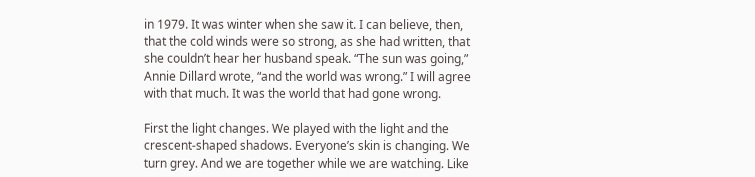in 1979. It was winter when she saw it. I can believe, then, that the cold winds were so strong, as she had written, that she couldn’t hear her husband speak. “The sun was going,” Annie Dillard wrote, “and the world was wrong.” I will agree with that much. It was the world that had gone wrong.

First the light changes. We played with the light and the crescent-shaped shadows. Everyone’s skin is changing. We turn grey. And we are together while we are watching. Like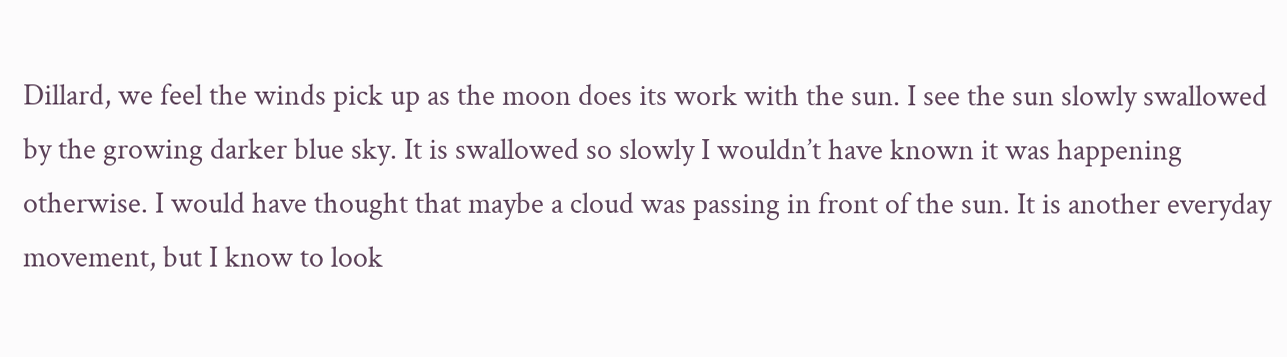Dillard, we feel the winds pick up as the moon does its work with the sun. I see the sun slowly swallowed by the growing darker blue sky. It is swallowed so slowly I wouldn’t have known it was happening otherwise. I would have thought that maybe a cloud was passing in front of the sun. It is another everyday movement, but I know to look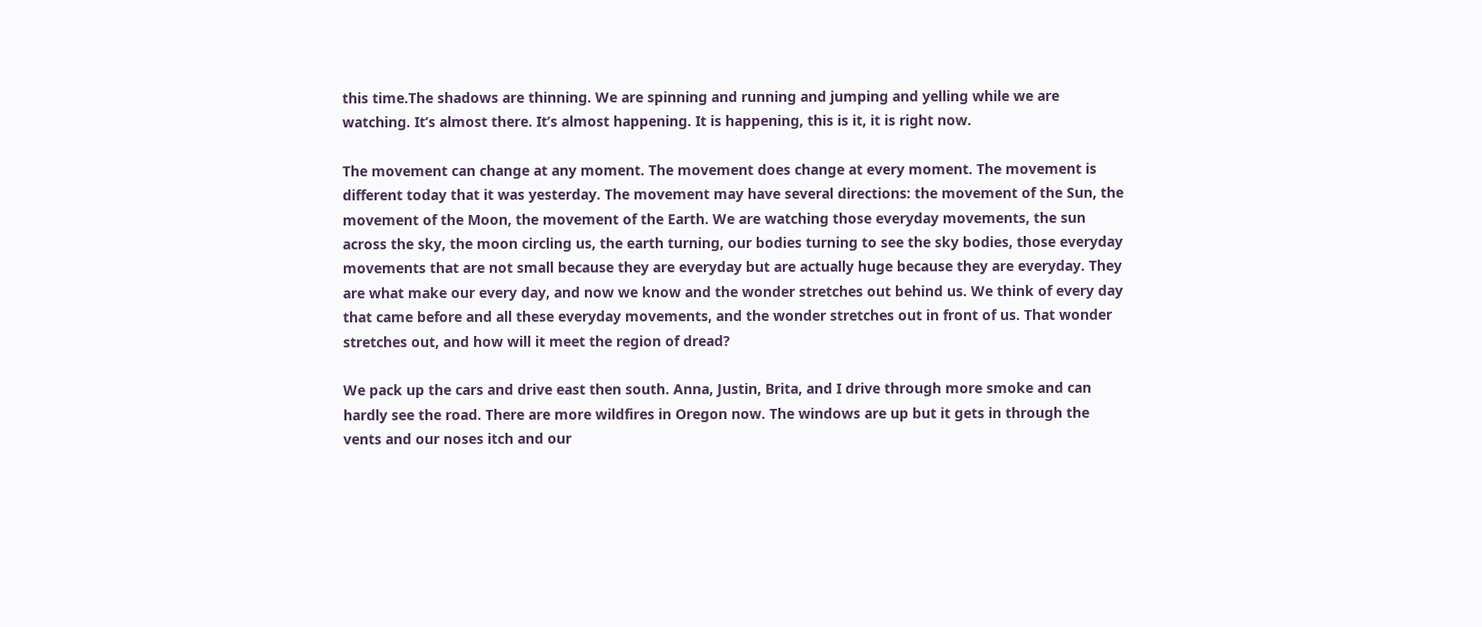this time.The shadows are thinning. We are spinning and running and jumping and yelling while we are watching. It’s almost there. It’s almost happening. It is happening, this is it, it is right now.

The movement can change at any moment. The movement does change at every moment. The movement is different today that it was yesterday. The movement may have several directions: the movement of the Sun, the movement of the Moon, the movement of the Earth. We are watching those everyday movements, the sun across the sky, the moon circling us, the earth turning, our bodies turning to see the sky bodies, those everyday movements that are not small because they are everyday but are actually huge because they are everyday. They are what make our every day, and now we know and the wonder stretches out behind us. We think of every day that came before and all these everyday movements, and the wonder stretches out in front of us. That wonder stretches out, and how will it meet the region of dread?

We pack up the cars and drive east then south. Anna, Justin, Brita, and I drive through more smoke and can hardly see the road. There are more wildfires in Oregon now. The windows are up but it gets in through the vents and our noses itch and our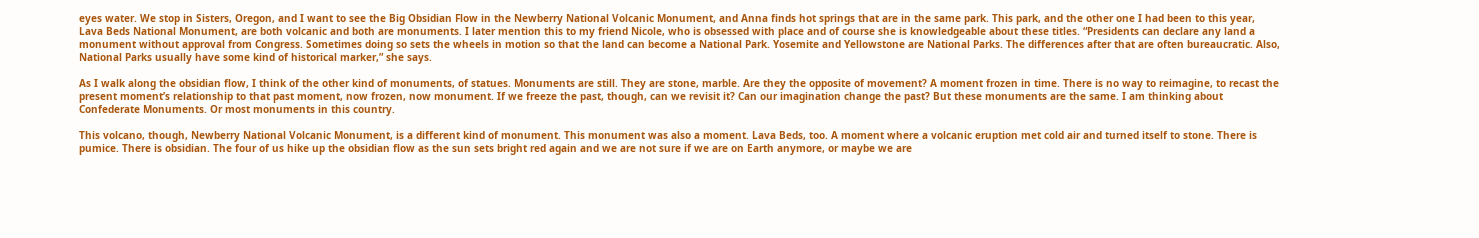eyes water. We stop in Sisters, Oregon, and I want to see the Big Obsidian Flow in the Newberry National Volcanic Monument, and Anna finds hot springs that are in the same park. This park, and the other one I had been to this year, Lava Beds National Monument, are both volcanic and both are monuments. I later mention this to my friend Nicole, who is obsessed with place and of course she is knowledgeable about these titles. “Presidents can declare any land a monument without approval from Congress. Sometimes doing so sets the wheels in motion so that the land can become a National Park. Yosemite and Yellowstone are National Parks. The differences after that are often bureaucratic. Also, National Parks usually have some kind of historical marker,” she says.

As I walk along the obsidian flow, I think of the other kind of monuments, of statues. Monuments are still. They are stone, marble. Are they the opposite of movement? A moment frozen in time. There is no way to reimagine, to recast the present moment’s relationship to that past moment, now frozen, now monument. If we freeze the past, though, can we revisit it? Can our imagination change the past? But these monuments are the same. I am thinking about Confederate Monuments. Or most monuments in this country.

This volcano, though, Newberry National Volcanic Monument, is a different kind of monument. This monument was also a moment. Lava Beds, too. A moment where a volcanic eruption met cold air and turned itself to stone. There is pumice. There is obsidian. The four of us hike up the obsidian flow as the sun sets bright red again and we are not sure if we are on Earth anymore, or maybe we are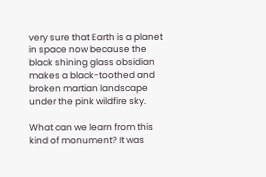very sure that Earth is a planet in space now because the black shining glass obsidian makes a black-toothed and broken martian landscape under the pink wildfire sky.

What can we learn from this kind of monument? It was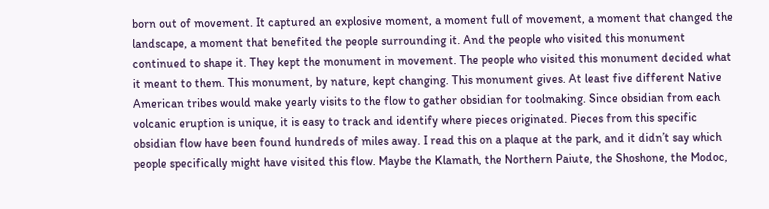born out of movement. It captured an explosive moment, a moment full of movement, a moment that changed the landscape, a moment that benefited the people surrounding it. And the people who visited this monument continued to shape it. They kept the monument in movement. The people who visited this monument decided what it meant to them. This monument, by nature, kept changing. This monument gives. At least five different Native American tribes would make yearly visits to the flow to gather obsidian for toolmaking. Since obsidian from each volcanic eruption is unique, it is easy to track and identify where pieces originated. Pieces from this specific obsidian flow have been found hundreds of miles away. I read this on a plaque at the park, and it didn’t say which people specifically might have visited this flow. Maybe the Klamath, the Northern Paiute, the Shoshone, the Modoc,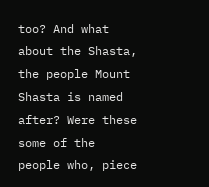too? And what about the Shasta, the people Mount Shasta is named after? Were these some of the people who, piece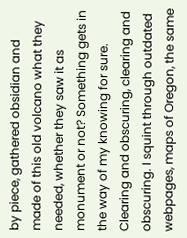by piece, gathered obsidian and made of this old volcano what they needed, whether they saw it as monument or not? Something gets in the way of my knowing for sure. Clearing and obscuring, clearing and obscuring. I squint through outdated webpages, maps of Oregon, the same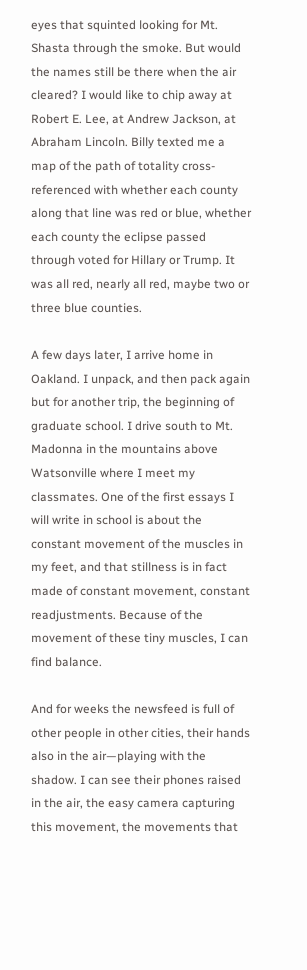eyes that squinted looking for Mt. Shasta through the smoke. But would the names still be there when the air cleared? I would like to chip away at Robert E. Lee, at Andrew Jackson, at Abraham Lincoln. Billy texted me a map of the path of totality cross-referenced with whether each county along that line was red or blue, whether each county the eclipse passed through voted for Hillary or Trump. It was all red, nearly all red, maybe two or three blue counties.

A few days later, I arrive home in Oakland. I unpack, and then pack again but for another trip, the beginning of graduate school. I drive south to Mt. Madonna in the mountains above Watsonville where I meet my classmates. One of the first essays I will write in school is about the constant movement of the muscles in my feet, and that stillness is in fact made of constant movement, constant readjustments. Because of the movement of these tiny muscles, I can find balance.

And for weeks the newsfeed is full of other people in other cities, their hands also in the air—playing with the shadow. I can see their phones raised in the air, the easy camera capturing this movement, the movements that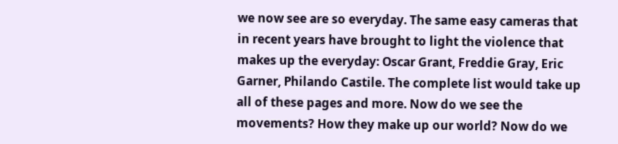we now see are so everyday. The same easy cameras that in recent years have brought to light the violence that makes up the everyday: Oscar Grant, Freddie Gray, Eric Garner, Philando Castile. The complete list would take up all of these pages and more. Now do we see the movements? How they make up our world? Now do we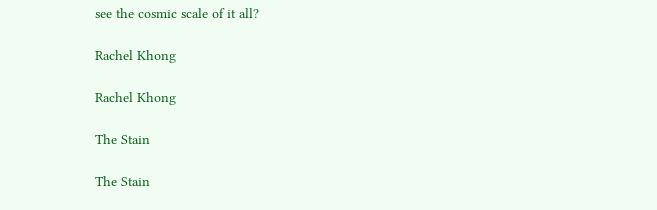see the cosmic scale of it all?

Rachel Khong

Rachel Khong

The Stain

The Stain